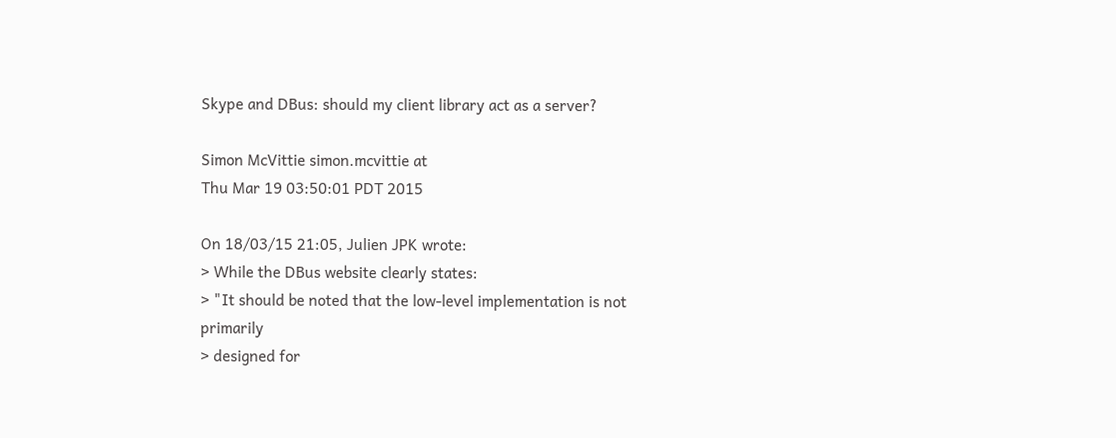Skype and DBus: should my client library act as a server?

Simon McVittie simon.mcvittie at
Thu Mar 19 03:50:01 PDT 2015

On 18/03/15 21:05, Julien JPK wrote:
> While the DBus website clearly states:
> "It should be noted that the low-level implementation is not primarily
> designed for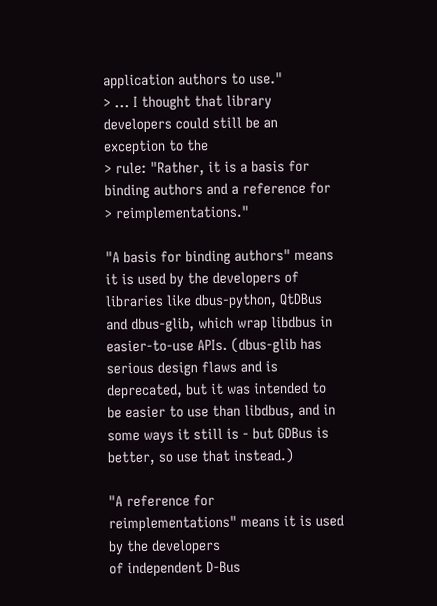application authors to use."
> ... I thought that library developers could still be an exception to the
> rule: "Rather, it is a basis for binding authors and a reference for
> reimplementations."

"A basis for binding authors" means it is used by the developers of
libraries like dbus-python, QtDBus and dbus-glib, which wrap libdbus in
easier-to-use APIs. (dbus-glib has serious design flaws and is
deprecated, but it was intended to be easier to use than libdbus, and in
some ways it still is - but GDBus is better, so use that instead.)

"A reference for reimplementations" means it is used by the developers
of independent D-Bus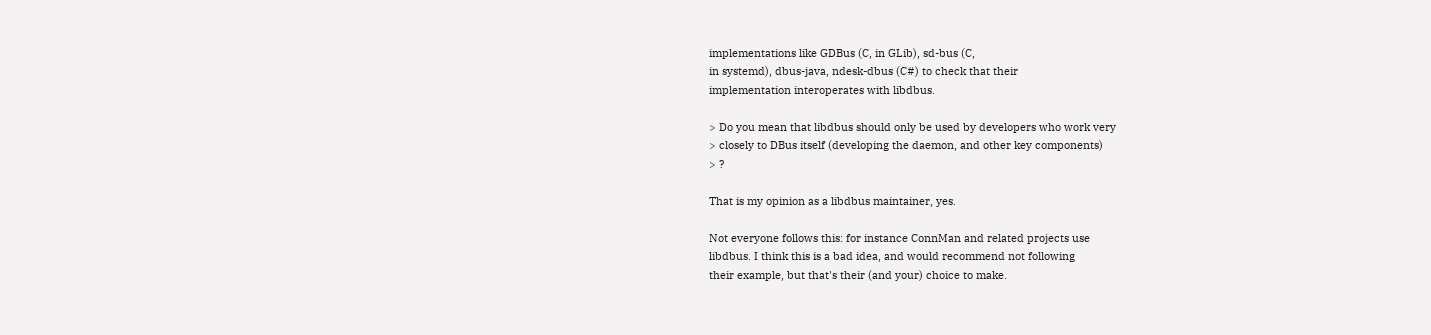implementations like GDBus (C, in GLib), sd-bus (C,
in systemd), dbus-java, ndesk-dbus (C#) to check that their
implementation interoperates with libdbus.

> Do you mean that libdbus should only be used by developers who work very
> closely to DBus itself (developing the daemon, and other key components)
> ?

That is my opinion as a libdbus maintainer, yes.

Not everyone follows this: for instance ConnMan and related projects use
libdbus. I think this is a bad idea, and would recommend not following
their example, but that's their (and your) choice to make.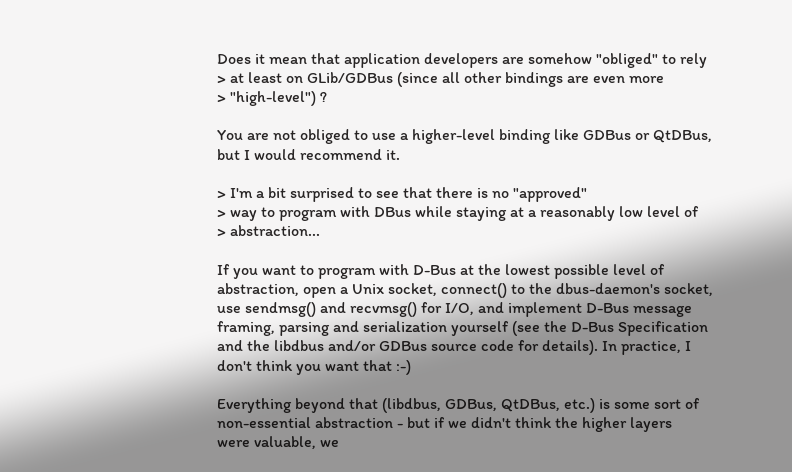Does it mean that application developers are somehow "obliged" to rely
> at least on GLib/GDBus (since all other bindings are even more
> "high-level") ?

You are not obliged to use a higher-level binding like GDBus or QtDBus,
but I would recommend it.

> I'm a bit surprised to see that there is no "approved"
> way to program with DBus while staying at a reasonably low level of
> abstraction...

If you want to program with D-Bus at the lowest possible level of
abstraction, open a Unix socket, connect() to the dbus-daemon's socket,
use sendmsg() and recvmsg() for I/O, and implement D-Bus message
framing, parsing and serialization yourself (see the D-Bus Specification
and the libdbus and/or GDBus source code for details). In practice, I
don't think you want that :-)

Everything beyond that (libdbus, GDBus, QtDBus, etc.) is some sort of
non-essential abstraction - but if we didn't think the higher layers
were valuable, we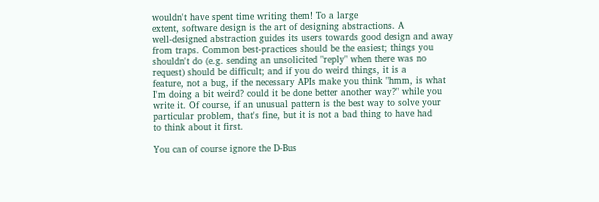wouldn't have spent time writing them! To a large
extent, software design is the art of designing abstractions. A
well-designed abstraction guides its users towards good design and away
from traps. Common best-practices should be the easiest; things you
shouldn't do (e.g. sending an unsolicited "reply" when there was no
request) should be difficult; and if you do weird things, it is a
feature, not a bug, if the necessary APIs make you think "hmm, is what
I'm doing a bit weird? could it be done better another way?" while you
write it. Of course, if an unusual pattern is the best way to solve your
particular problem, that's fine, but it is not a bad thing to have had
to think about it first.

You can of course ignore the D-Bus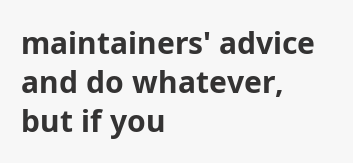maintainers' advice and do whatever,
but if you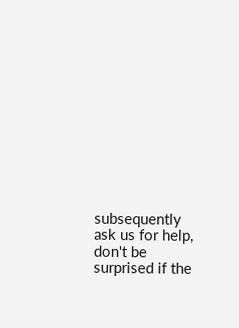subsequently ask us for help, don't be surprised if the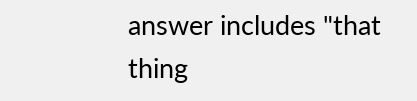answer includes "that thing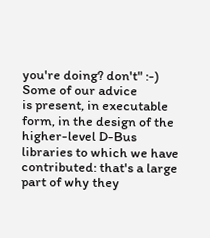you're doing? don't" :-) Some of our advice
is present, in executable form, in the design of the higher-level D-Bus
libraries to which we have contributed: that's a large part of why they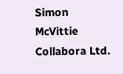Simon McVittie
Collabora Ltd.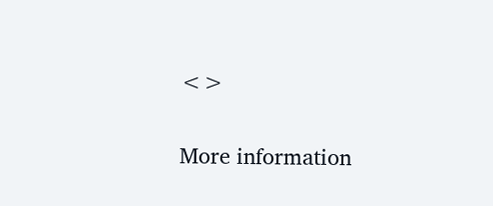<>

More information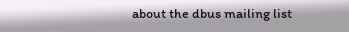about the dbus mailing list